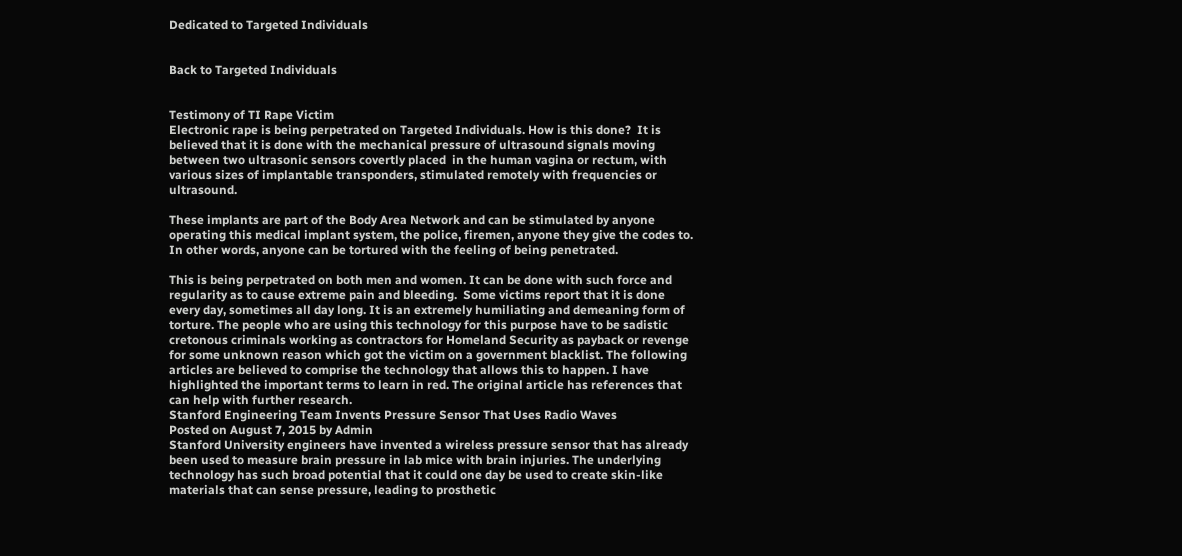Dedicated to Targeted Individuals


Back to Targeted Individuals


Testimony of TI Rape Victim
Electronic rape is being perpetrated on Targeted Individuals. How is this done?  It is believed that it is done with the mechanical pressure of ultrasound signals moving between two ultrasonic sensors covertly placed  in the human vagina or rectum, with various sizes of implantable transponders, stimulated remotely with frequencies or ultrasound.

These implants are part of the Body Area Network and can be stimulated by anyone operating this medical implant system, the police, firemen, anyone they give the codes to. In other words, anyone can be tortured with the feeling of being penetrated.

This is being perpetrated on both men and women. It can be done with such force and regularity as to cause extreme pain and bleeding.  Some victims report that it is done every day, sometimes all day long. It is an extremely humiliating and demeaning form of torture. The people who are using this technology for this purpose have to be sadistic cretonous criminals working as contractors for Homeland Security as payback or revenge for some unknown reason which got the victim on a government blacklist. The following articles are believed to comprise the technology that allows this to happen. I have highlighted the important terms to learn in red. The original article has references that can help with further research.
Stanford Engineering Team Invents Pressure Sensor That Uses Radio Waves
Posted on August 7, 2015 by Admin
Stanford University engineers have invented a wireless pressure sensor that has already been used to measure brain pressure in lab mice with brain injuries. The underlying technology has such broad potential that it could one day be used to create skin-like materials that can sense pressure, leading to prosthetic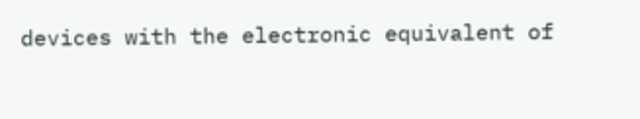devices with the electronic equivalent of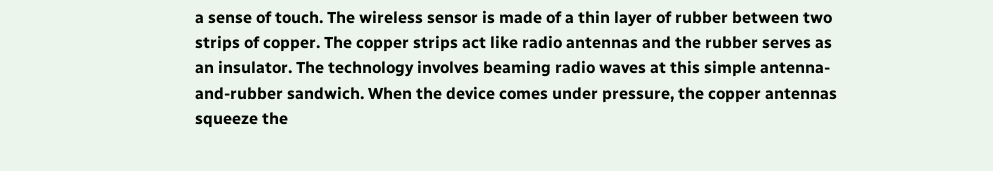a sense of touch. The wireless sensor is made of a thin layer of rubber between two strips of copper. The copper strips act like radio antennas and the rubber serves as an insulator. The technology involves beaming radio waves at this simple antenna-and-rubber sandwich. When the device comes under pressure, the copper antennas squeeze the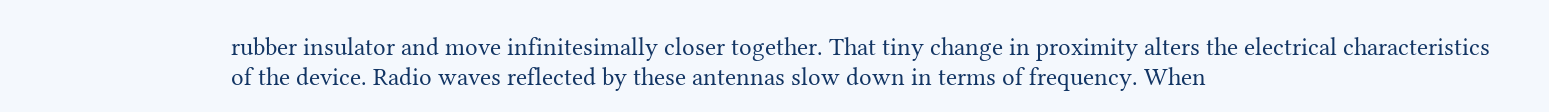rubber insulator and move infinitesimally closer together. That tiny change in proximity alters the electrical characteristics of the device. Radio waves reflected by these antennas slow down in terms of frequency. When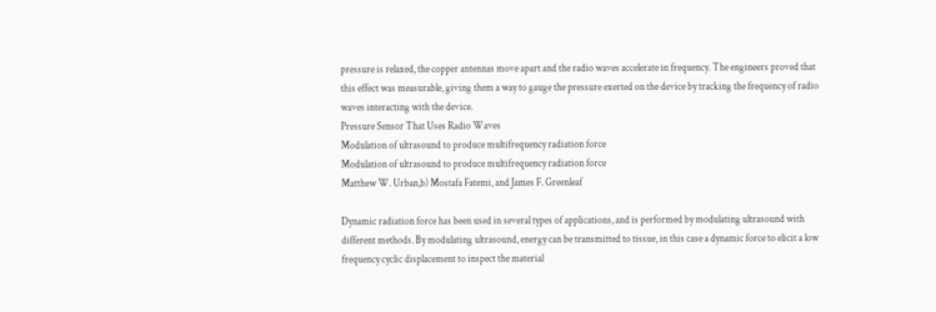pressure is relaxed, the copper antennas move apart and the radio waves accelerate in frequency. The engineers proved that this effect was measurable, giving them a way to gauge the pressure exerted on the device by tracking the frequency of radio waves interacting with the device.
Pressure Sensor That Uses Radio Waves
Modulation of ultrasound to produce multifrequency radiation force
Modulation of ultrasound to produce multifrequency radiation force
Matthew W. Urban,b) Mostafa Fatemi, and James F. Greenleaf

Dynamic radiation force has been used in several types of applications, and is performed by modulating ultrasound with different methods. By modulating ultrasound, energy can be transmitted to tissue, in this case a dynamic force to elicit a low frequency cyclic displacement to inspect the material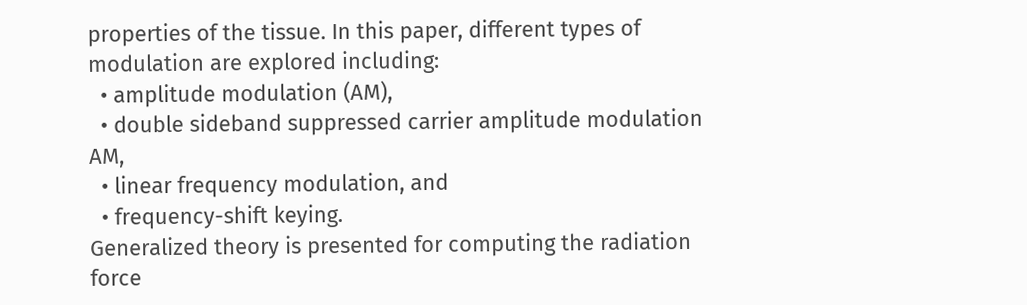properties of the tissue. In this paper, different types of modulation are explored including:
  • amplitude modulation (AM),
  • double sideband suppressed carrier amplitude modulation AM,
  • linear frequency modulation, and
  • frequency-shift keying.
Generalized theory is presented for computing the radiation force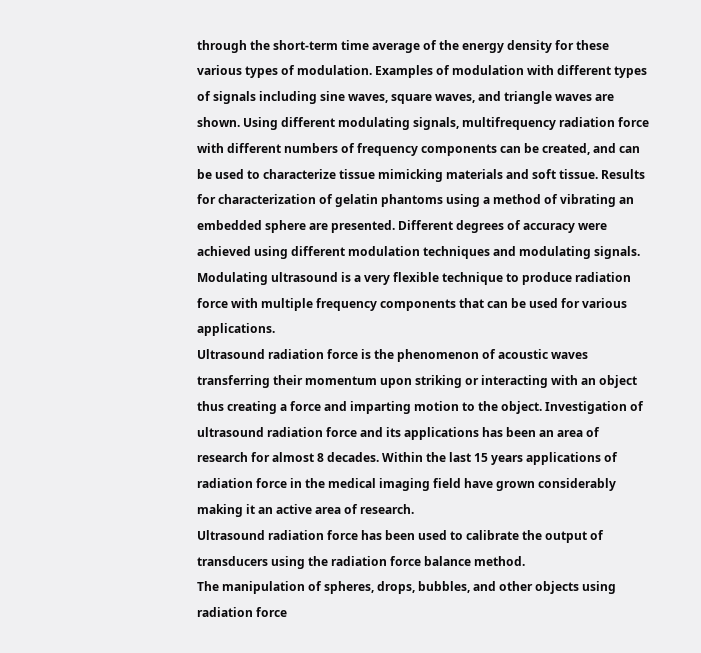through the short-term time average of the energy density for these various types of modulation. Examples of modulation with different types of signals including sine waves, square waves, and triangle waves are shown. Using different modulating signals, multifrequency radiation force with different numbers of frequency components can be created, and can be used to characterize tissue mimicking materials and soft tissue. Results for characterization of gelatin phantoms using a method of vibrating an embedded sphere are presented. Different degrees of accuracy were achieved using different modulation techniques and modulating signals. Modulating ultrasound is a very flexible technique to produce radiation force with multiple frequency components that can be used for various applications.
Ultrasound radiation force is the phenomenon of acoustic waves transferring their momentum upon striking or interacting with an object thus creating a force and imparting motion to the object. Investigation of ultrasound radiation force and its applications has been an area of research for almost 8 decades. Within the last 15 years applications of radiation force in the medical imaging field have grown considerably making it an active area of research.
Ultrasound radiation force has been used to calibrate the output of transducers using the radiation force balance method.
The manipulation of spheres, drops, bubbles, and other objects using radiation force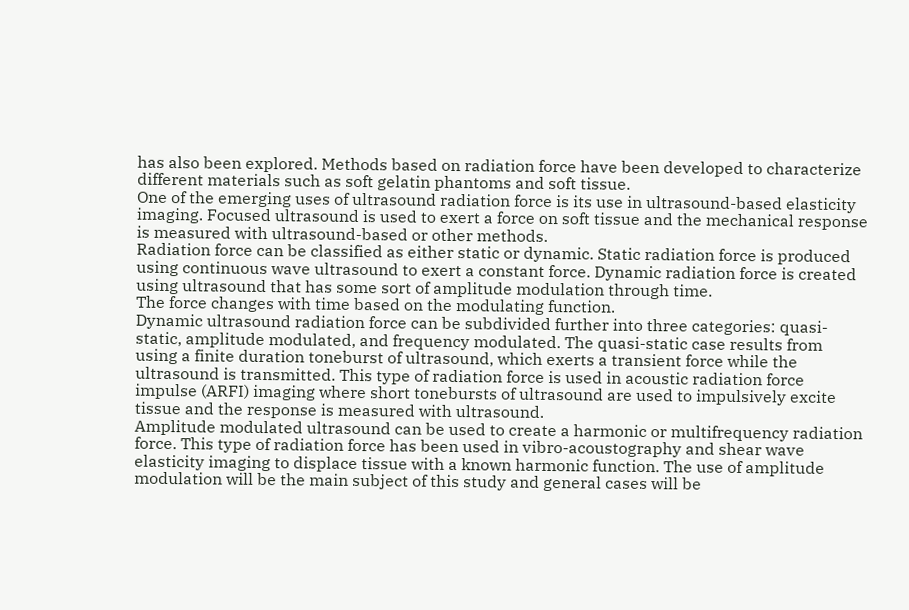has also been explored. Methods based on radiation force have been developed to characterize different materials such as soft gelatin phantoms and soft tissue.
One of the emerging uses of ultrasound radiation force is its use in ultrasound-based elasticity imaging. Focused ultrasound is used to exert a force on soft tissue and the mechanical response is measured with ultrasound-based or other methods.
Radiation force can be classified as either static or dynamic. Static radiation force is produced using continuous wave ultrasound to exert a constant force. Dynamic radiation force is created using ultrasound that has some sort of amplitude modulation through time.
The force changes with time based on the modulating function.
Dynamic ultrasound radiation force can be subdivided further into three categories: quasi-static, amplitude modulated, and frequency modulated. The quasi-static case results from using a finite duration toneburst of ultrasound, which exerts a transient force while the ultrasound is transmitted. This type of radiation force is used in acoustic radiation force impulse (ARFI) imaging where short tonebursts of ultrasound are used to impulsively excite tissue and the response is measured with ultrasound.
Amplitude modulated ultrasound can be used to create a harmonic or multifrequency radiation force. This type of radiation force has been used in vibro-acoustography and shear wave elasticity imaging to displace tissue with a known harmonic function. The use of amplitude modulation will be the main subject of this study and general cases will be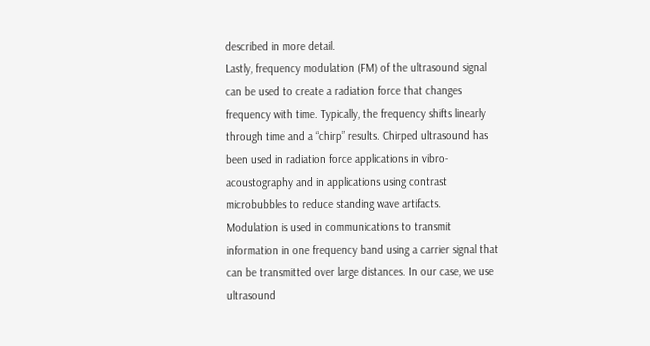described in more detail.
Lastly, frequency modulation (FM) of the ultrasound signal can be used to create a radiation force that changes frequency with time. Typically, the frequency shifts linearly through time and a “chirp” results. Chirped ultrasound has been used in radiation force applications in vibro-acoustography and in applications using contrast microbubbles to reduce standing wave artifacts.
Modulation is used in communications to transmit information in one frequency band using a carrier signal that can be transmitted over large distances. In our case, we use ultrasound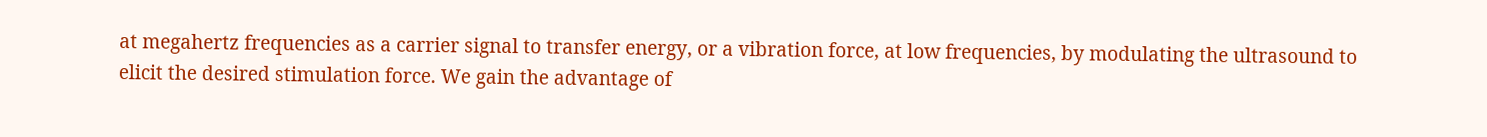at megahertz frequencies as a carrier signal to transfer energy, or a vibration force, at low frequencies, by modulating the ultrasound to elicit the desired stimulation force. We gain the advantage of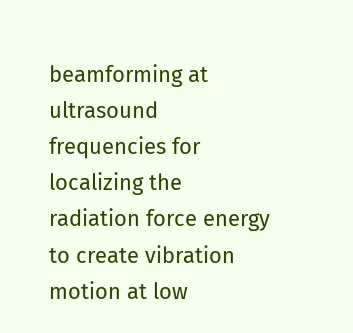beamforming at ultrasound frequencies for localizing the radiation force energy to create vibration motion at low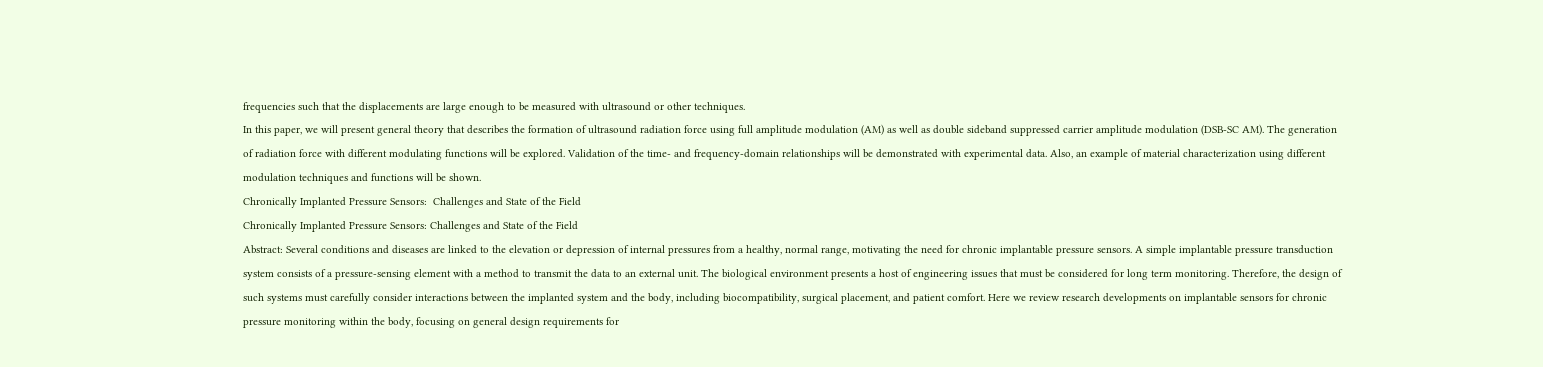frequencies such that the displacements are large enough to be measured with ultrasound or other techniques.
In this paper, we will present general theory that describes the formation of ultrasound radiation force using full amplitude modulation (AM) as well as double sideband suppressed carrier amplitude modulation (DSB-SC AM). The generation of radiation force with different modulating functions will be explored. Validation of the time- and frequency-domain relationships will be demonstrated with experimental data. Also, an example of material characterization using different modulation techniques and functions will be shown.
Chronically Implanted Pressure Sensors:  Challenges and State of the Field
Chronically Implanted Pressure Sensors: Challenges and State of the Field
Abstract: Several conditions and diseases are linked to the elevation or depression of internal pressures from a healthy, normal range, motivating the need for chronic implantable pressure sensors. A simple implantable pressure transduction system consists of a pressure-sensing element with a method to transmit the data to an external unit. The biological environment presents a host of engineering issues that must be considered for long term monitoring. Therefore, the design of such systems must carefully consider interactions between the implanted system and the body, including biocompatibility, surgical placement, and patient comfort. Here we review research developments on implantable sensors for chronic pressure monitoring within the body, focusing on general design requirements for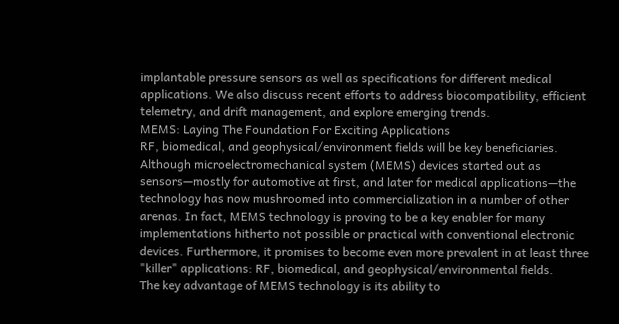implantable pressure sensors as well as specifications for different medical applications. We also discuss recent efforts to address biocompatibility, efficient telemetry, and drift management, and explore emerging trends.
MEMS: Laying The Foundation For Exciting Applications
RF, biomedical, and geophysical/environment fields will be key beneficiaries.
Although microelectromechanical system (MEMS) devices started out as sensors—mostly for automotive at first, and later for medical applications—the technology has now mushroomed into commercialization in a number of other arenas. In fact, MEMS technology is proving to be a key enabler for many implementations hitherto not possible or practical with conventional electronic devices. Furthermore, it promises to become even more prevalent in at least three "killer" applications: RF, biomedical, and geophysical/environmental fields.
The key advantage of MEMS technology is its ability to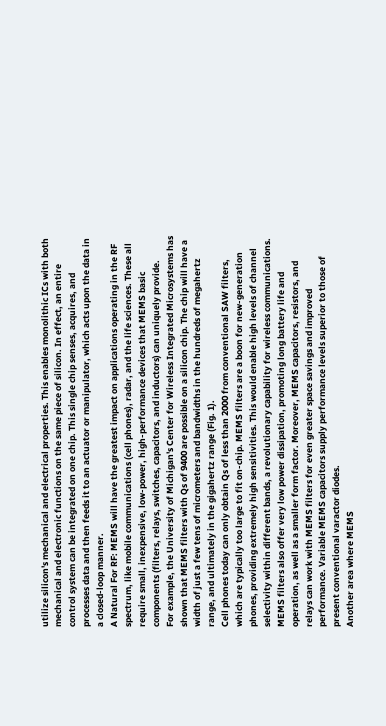utilize silicon's mechanical and electrical properties. This enables monolithic ICs with both mechanical and electronic functions on the same piece of silicon. In effect, an entire control system can be integrated on one chip. This single chip senses, acquires, and processes data and then feeds it to an actuator or manipulator, which acts upon the data in a closed-loop manner.
A Natural For RF: MEMS will have the greatest impact on applications operating in the RF spectrum, like mobile communications (cell phones), radar, and the life sciences. These all require small, inexpensive, low-power, high-performance devices that MEMS basic components (filters, relays, switches, capacitors, and inductors) can uniquely provide.
For example, the University of Michigan's Center for Wireless Integrated Microsystems has shown that MEMS filters with Qs of 9400 are possible on a silicon chip. The chip will have a width of just a few tens of micrometers and bandwidths in the hundreds of megahertz range, and ultimately in the gigahertz range (Fig. 1).
Cell phones today can only obtain Qs of less than 2000 from conventional SAW filters, which are typically too large to fit on-chip. MEMS filters are a boon for new-generation phones, providing extremely high sensitivities. This would enable high levels of channel selectivity within different bands, a revolutionary capability for wireless communications.
MEMS filters also offer very low power dissipation, promoting long battery life and operation, as well as a smaller form factor. Moreover, MEMS capacitors, resistors, and relays can work with MEMS filters for even greater space savings and improved performance. Variable MEMS capacitors supply performance levels superior to those of present conventional varactor diodes.
Another area where MEMS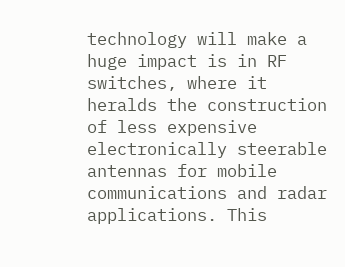technology will make a huge impact is in RF switches, where it heralds the construction of less expensive electronically steerable antennas for mobile communications and radar applications. This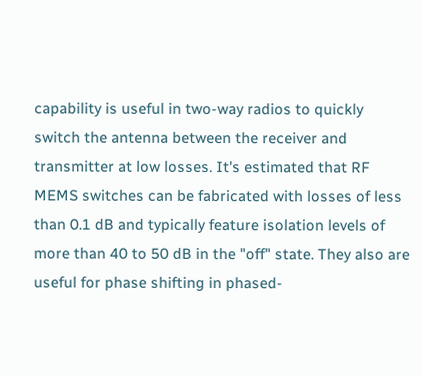capability is useful in two-way radios to quickly switch the antenna between the receiver and transmitter at low losses. It's estimated that RF MEMS switches can be fabricated with losses of less than 0.1 dB and typically feature isolation levels of more than 40 to 50 dB in the "off" state. They also are useful for phase shifting in phased-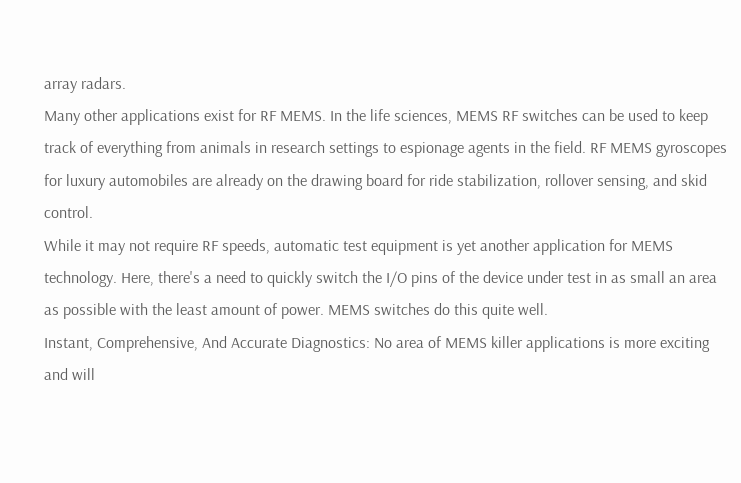array radars.
Many other applications exist for RF MEMS. In the life sciences, MEMS RF switches can be used to keep track of everything from animals in research settings to espionage agents in the field. RF MEMS gyroscopes for luxury automobiles are already on the drawing board for ride stabilization, rollover sensing, and skid control.
While it may not require RF speeds, automatic test equipment is yet another application for MEMS technology. Here, there's a need to quickly switch the I/O pins of the device under test in as small an area as possible with the least amount of power. MEMS switches do this quite well.
Instant, Comprehensive, And Accurate Diagnostics: No area of MEMS killer applications is more exciting and will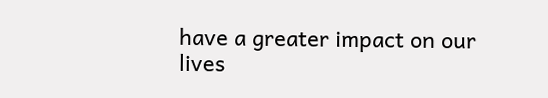have a greater impact on our lives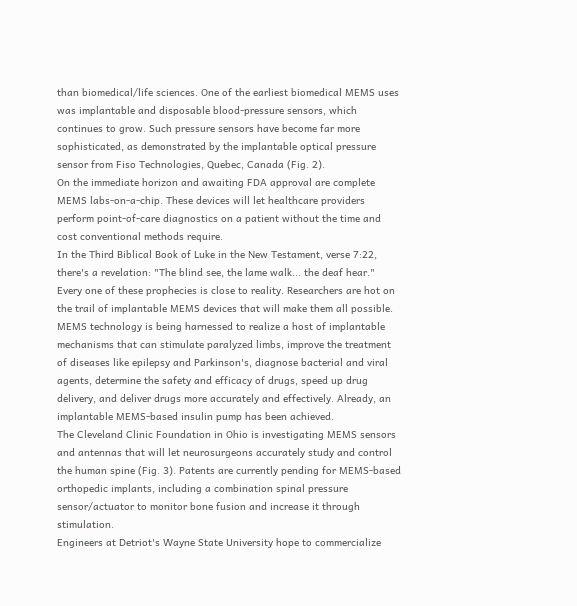than biomedical/life sciences. One of the earliest biomedical MEMS uses was implantable and disposable blood-pressure sensors, which continues to grow. Such pressure sensors have become far more sophisticated, as demonstrated by the implantable optical pressure sensor from Fiso Technologies, Quebec, Canada (Fig. 2).
On the immediate horizon and awaiting FDA approval are complete MEMS labs-on-a-chip. These devices will let healthcare providers perform point-of-care diagnostics on a patient without the time and cost conventional methods require.
In the Third Biblical Book of Luke in the New Testament, verse 7:22, there's a revelation: "The blind see, the lame walk... the deaf hear." Every one of these prophecies is close to reality. Researchers are hot on the trail of implantable MEMS devices that will make them all possible.
MEMS technology is being harnessed to realize a host of implantable mechanisms that can stimulate paralyzed limbs, improve the treatment of diseases like epilepsy and Parkinson's, diagnose bacterial and viral agents, determine the safety and efficacy of drugs, speed up drug delivery, and deliver drugs more accurately and effectively. Already, an implantable MEMS-based insulin pump has been achieved.
The Cleveland Clinic Foundation in Ohio is investigating MEMS sensors and antennas that will let neurosurgeons accurately study and control the human spine (Fig. 3). Patents are currently pending for MEMS-based orthopedic implants, including a combination spinal pressure sensor/actuator to monitor bone fusion and increase it through stimulation.
Engineers at Detriot's Wayne State University hope to commercialize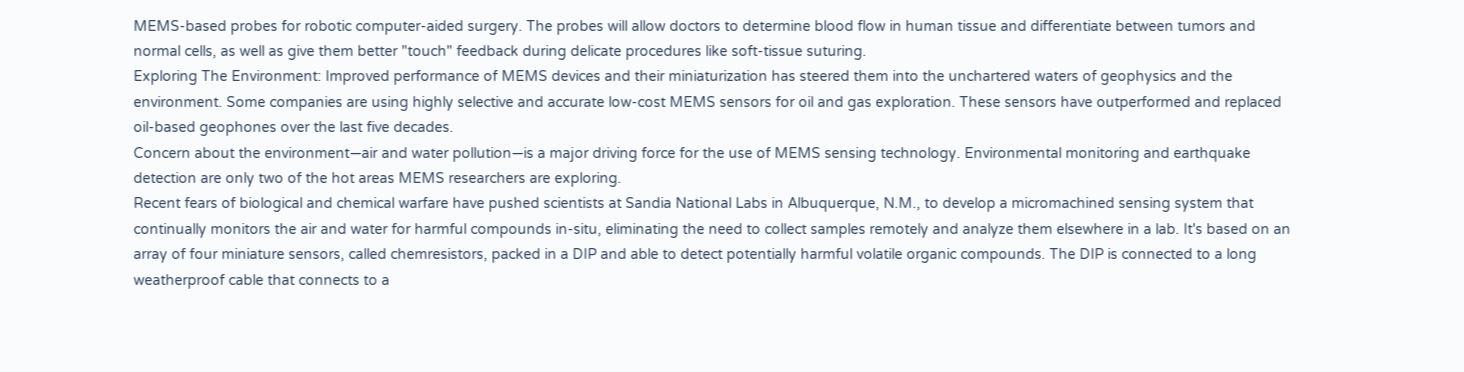MEMS-based probes for robotic computer-aided surgery. The probes will allow doctors to determine blood flow in human tissue and differentiate between tumors and normal cells, as well as give them better "touch" feedback during delicate procedures like soft-tissue suturing.
Exploring The Environment: Improved performance of MEMS devices and their miniaturization has steered them into the unchartered waters of geophysics and the environment. Some companies are using highly selective and accurate low-cost MEMS sensors for oil and gas exploration. These sensors have outperformed and replaced oil-based geophones over the last five decades.
Concern about the environment—air and water pollution—is a major driving force for the use of MEMS sensing technology. Environmental monitoring and earthquake detection are only two of the hot areas MEMS researchers are exploring.
Recent fears of biological and chemical warfare have pushed scientists at Sandia National Labs in Albuquerque, N.M., to develop a micromachined sensing system that continually monitors the air and water for harmful compounds in-situ, eliminating the need to collect samples remotely and analyze them elsewhere in a lab. It's based on an array of four miniature sensors, called chemresistors, packed in a DIP and able to detect potentially harmful volatile organic compounds. The DIP is connected to a long weatherproof cable that connects to a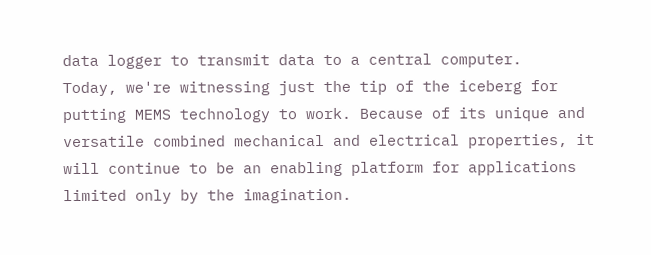data logger to transmit data to a central computer.
Today, we're witnessing just the tip of the iceberg for putting MEMS technology to work. Because of its unique and versatile combined mechanical and electrical properties, it will continue to be an enabling platform for applications limited only by the imagination.